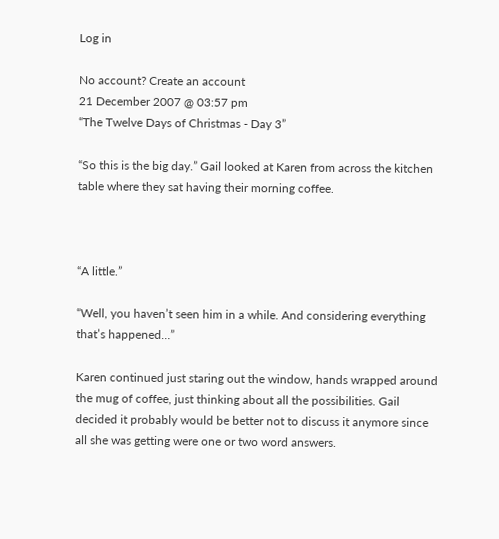Log in

No account? Create an account
21 December 2007 @ 03:57 pm
“The Twelve Days of Christmas - Day 3”

“So this is the big day.” Gail looked at Karen from across the kitchen table where they sat having their morning coffee.



“A little.”

“Well, you haven’t seen him in a while. And considering everything that’s happened…”

Karen continued just staring out the window, hands wrapped around the mug of coffee, just thinking about all the possibilities. Gail decided it probably would be better not to discuss it anymore since all she was getting were one or two word answers.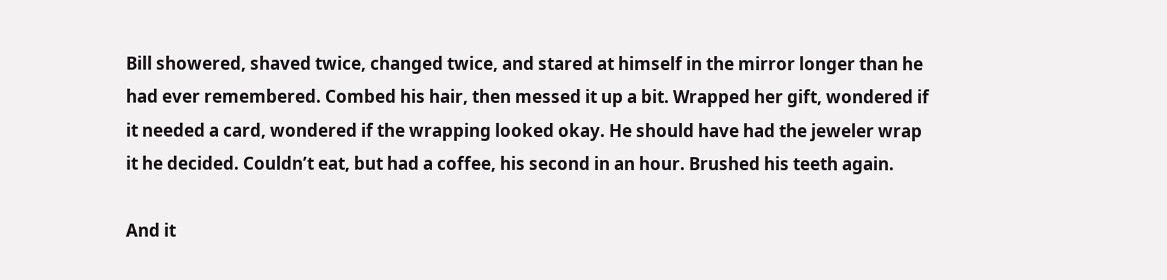Bill showered, shaved twice, changed twice, and stared at himself in the mirror longer than he had ever remembered. Combed his hair, then messed it up a bit. Wrapped her gift, wondered if it needed a card, wondered if the wrapping looked okay. He should have had the jeweler wrap it he decided. Couldn’t eat, but had a coffee, his second in an hour. Brushed his teeth again.

And it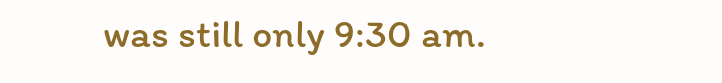was still only 9:30 am.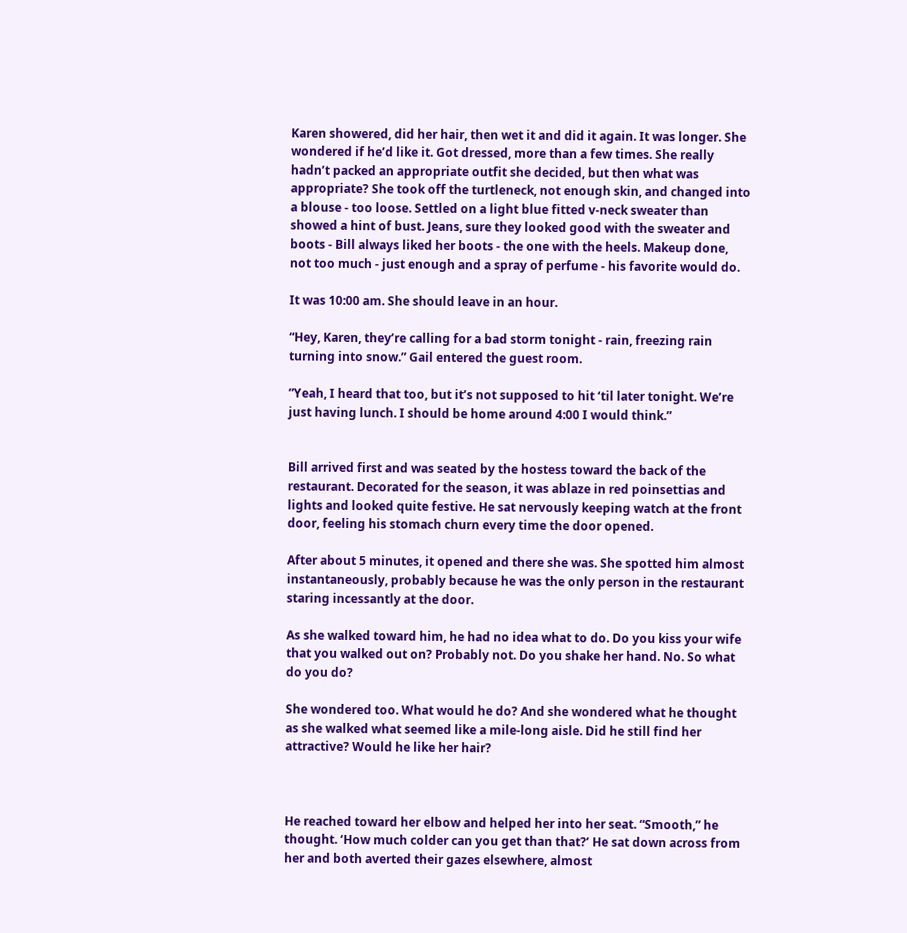Karen showered, did her hair, then wet it and did it again. It was longer. She wondered if he’d like it. Got dressed, more than a few times. She really hadn’t packed an appropriate outfit she decided, but then what was appropriate? She took off the turtleneck, not enough skin, and changed into a blouse - too loose. Settled on a light blue fitted v-neck sweater than showed a hint of bust. Jeans, sure they looked good with the sweater and boots - Bill always liked her boots - the one with the heels. Makeup done, not too much - just enough and a spray of perfume - his favorite would do.

It was 10:00 am. She should leave in an hour.

“Hey, Karen, they’re calling for a bad storm tonight - rain, freezing rain turning into snow.” Gail entered the guest room.

”Yeah, I heard that too, but it’s not supposed to hit ‘til later tonight. We’re just having lunch. I should be home around 4:00 I would think.”


Bill arrived first and was seated by the hostess toward the back of the restaurant. Decorated for the season, it was ablaze in red poinsettias and lights and looked quite festive. He sat nervously keeping watch at the front door, feeling his stomach churn every time the door opened.

After about 5 minutes, it opened and there she was. She spotted him almost instantaneously, probably because he was the only person in the restaurant staring incessantly at the door.

As she walked toward him, he had no idea what to do. Do you kiss your wife that you walked out on? Probably not. Do you shake her hand. No. So what do you do?

She wondered too. What would he do? And she wondered what he thought as she walked what seemed like a mile-long aisle. Did he still find her attractive? Would he like her hair?



He reached toward her elbow and helped her into her seat. “Smooth,” he thought. ‘How much colder can you get than that?’ He sat down across from her and both averted their gazes elsewhere, almost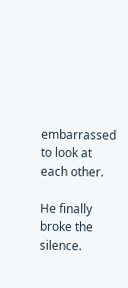embarrassed to look at each other.

He finally broke the silence.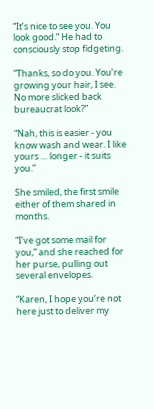“It’s nice to see you. You look good.” He had to consciously stop fidgeting.

“Thanks, so do you. You’re growing your hair, I see. No more slicked back bureaucrat look?”

“Nah, this is easier - you know wash and wear. I like yours … longer - it suits you.”

She smiled, the first smile either of them shared in months.

“I’ve got some mail for you,” and she reached for her purse, pulling out several envelopes.

“Karen, I hope you’re not here just to deliver my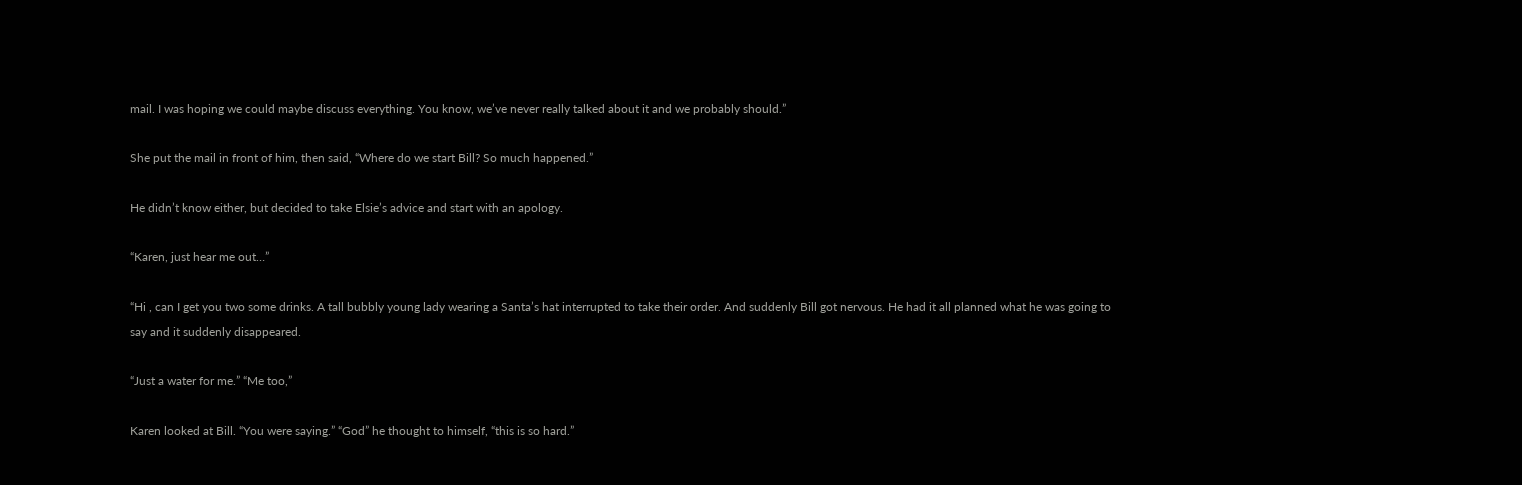mail. I was hoping we could maybe discuss everything. You know, we’ve never really talked about it and we probably should.”

She put the mail in front of him, then said, “Where do we start Bill? So much happened.”

He didn’t know either, but decided to take Elsie’s advice and start with an apology.

“Karen, just hear me out…”

“Hi , can I get you two some drinks. A tall bubbly young lady wearing a Santa’s hat interrupted to take their order. And suddenly Bill got nervous. He had it all planned what he was going to say and it suddenly disappeared.

“Just a water for me.” “Me too,”

Karen looked at Bill. “You were saying.” “God” he thought to himself, “this is so hard.”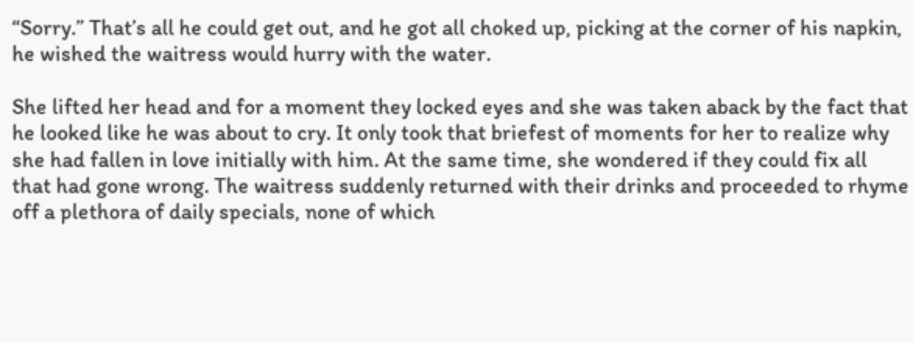“Sorry.” That’s all he could get out, and he got all choked up, picking at the corner of his napkin, he wished the waitress would hurry with the water.

She lifted her head and for a moment they locked eyes and she was taken aback by the fact that he looked like he was about to cry. It only took that briefest of moments for her to realize why she had fallen in love initially with him. At the same time, she wondered if they could fix all that had gone wrong. The waitress suddenly returned with their drinks and proceeded to rhyme off a plethora of daily specials, none of which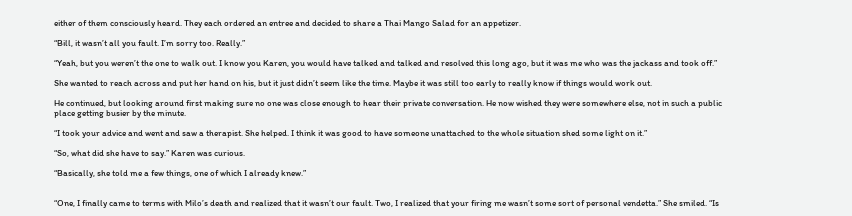either of them consciously heard. They each ordered an entree and decided to share a Thai Mango Salad for an appetizer.

“Bill, it wasn’t all you fault. I’m sorry too. Really.”

“Yeah, but you weren’t the one to walk out. I know you Karen, you would have talked and talked and resolved this long ago, but it was me who was the jackass and took off.”

She wanted to reach across and put her hand on his, but it just didn’t seem like the time. Maybe it was still too early to really know if things would work out.

He continued, but looking around first making sure no one was close enough to hear their private conversation. He now wished they were somewhere else, not in such a public place getting busier by the minute.

“I took your advice and went and saw a therapist. She helped. I think it was good to have someone unattached to the whole situation shed some light on it.”

“So, what did she have to say.” Karen was curious.

“Basically, she told me a few things, one of which I already knew.”


“One, I finally came to terms with Milo’s death and realized that it wasn’t our fault. Two, I realized that your firing me wasn’t some sort of personal vendetta.” She smiled. “Is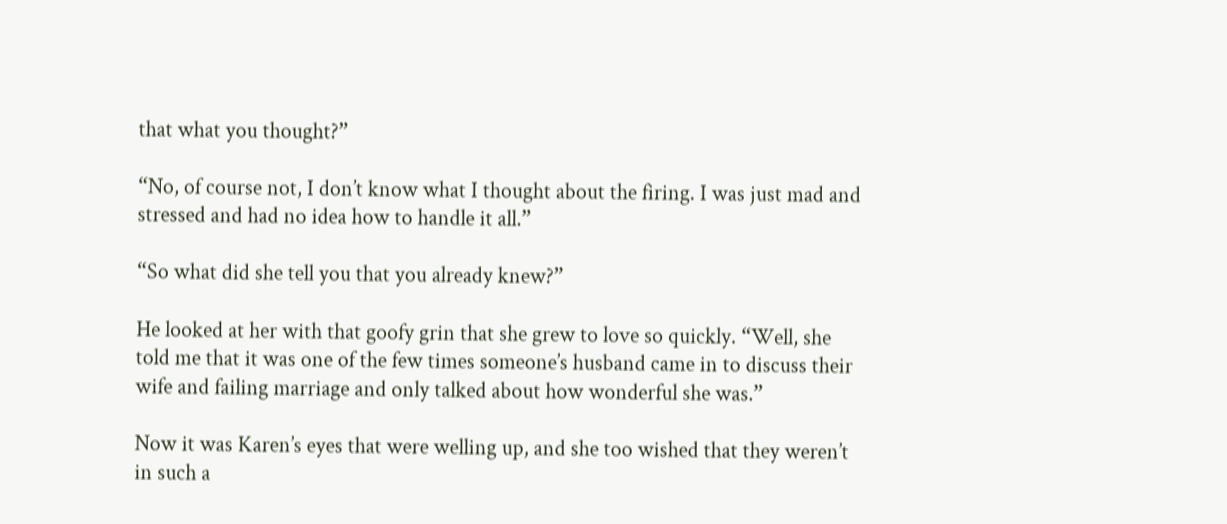that what you thought?”

“No, of course not, I don’t know what I thought about the firing. I was just mad and stressed and had no idea how to handle it all.”

“So what did she tell you that you already knew?”

He looked at her with that goofy grin that she grew to love so quickly. “Well, she told me that it was one of the few times someone’s husband came in to discuss their wife and failing marriage and only talked about how wonderful she was.”

Now it was Karen’s eyes that were welling up, and she too wished that they weren’t in such a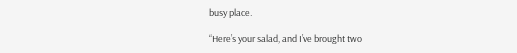busy place.

“Here’s your salad, and I’ve brought two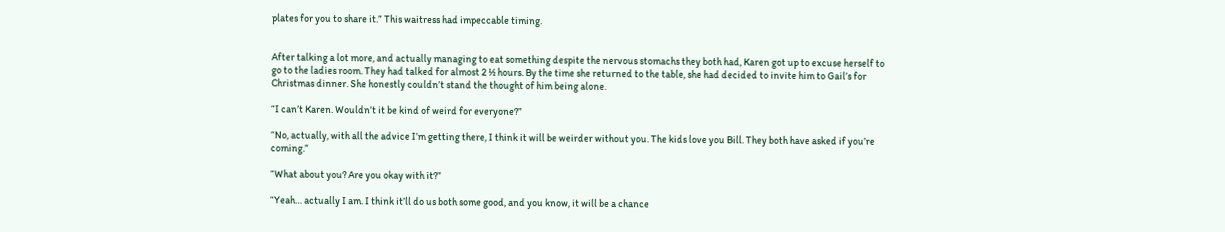plates for you to share it.” This waitress had impeccable timing.


After talking a lot more, and actually managing to eat something despite the nervous stomachs they both had, Karen got up to excuse herself to go to the ladies room. They had talked for almost 2 ½ hours. By the time she returned to the table, she had decided to invite him to Gail’s for Christmas dinner. She honestly couldn’t stand the thought of him being alone.

“I can’t Karen. Wouldn’t it be kind of weird for everyone?”

“No, actually, with all the advice I’m getting there, I think it will be weirder without you. The kids love you Bill. They both have asked if you’re coming.”

“What about you? Are you okay with it?”

“Yeah… actually I am. I think it’ll do us both some good, and you know, it will be a chance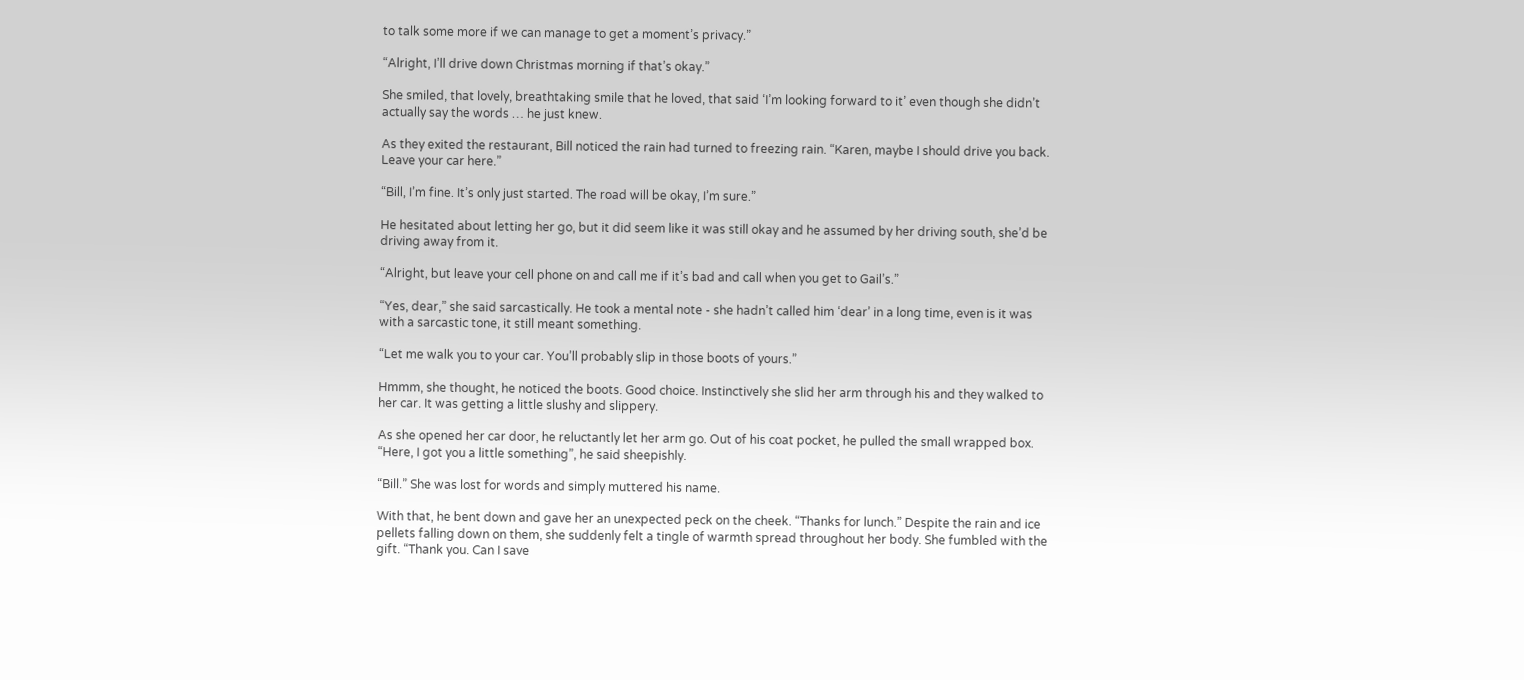to talk some more if we can manage to get a moment’s privacy.”

“Alright, I’ll drive down Christmas morning if that’s okay.”

She smiled, that lovely, breathtaking smile that he loved, that said ‘I’m looking forward to it’ even though she didn’t actually say the words … he just knew.

As they exited the restaurant, Bill noticed the rain had turned to freezing rain. “Karen, maybe I should drive you back. Leave your car here.”

“Bill, I’m fine. It’s only just started. The road will be okay, I’m sure.”

He hesitated about letting her go, but it did seem like it was still okay and he assumed by her driving south, she’d be driving away from it.

“Alright, but leave your cell phone on and call me if it’s bad and call when you get to Gail’s.”

“Yes, dear,” she said sarcastically. He took a mental note - she hadn’t called him ‘dear’ in a long time, even is it was with a sarcastic tone, it still meant something.

“Let me walk you to your car. You’ll probably slip in those boots of yours.”

Hmmm, she thought, he noticed the boots. Good choice. Instinctively she slid her arm through his and they walked to her car. It was getting a little slushy and slippery.

As she opened her car door, he reluctantly let her arm go. Out of his coat pocket, he pulled the small wrapped box. “Here, I got you a little something”, he said sheepishly.

“Bill.” She was lost for words and simply muttered his name.

With that, he bent down and gave her an unexpected peck on the cheek. “Thanks for lunch.” Despite the rain and ice pellets falling down on them, she suddenly felt a tingle of warmth spread throughout her body. She fumbled with the gift. “Thank you. Can I save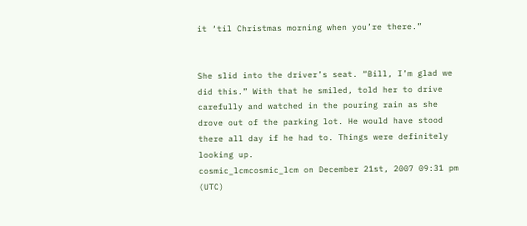it ‘til Christmas morning when you’re there.”


She slid into the driver’s seat. “Bill, I’m glad we did this.” With that he smiled, told her to drive carefully and watched in the pouring rain as she drove out of the parking lot. He would have stood there all day if he had to. Things were definitely looking up.
cosmic_lcmcosmic_lcm on December 21st, 2007 09:31 pm (UTC)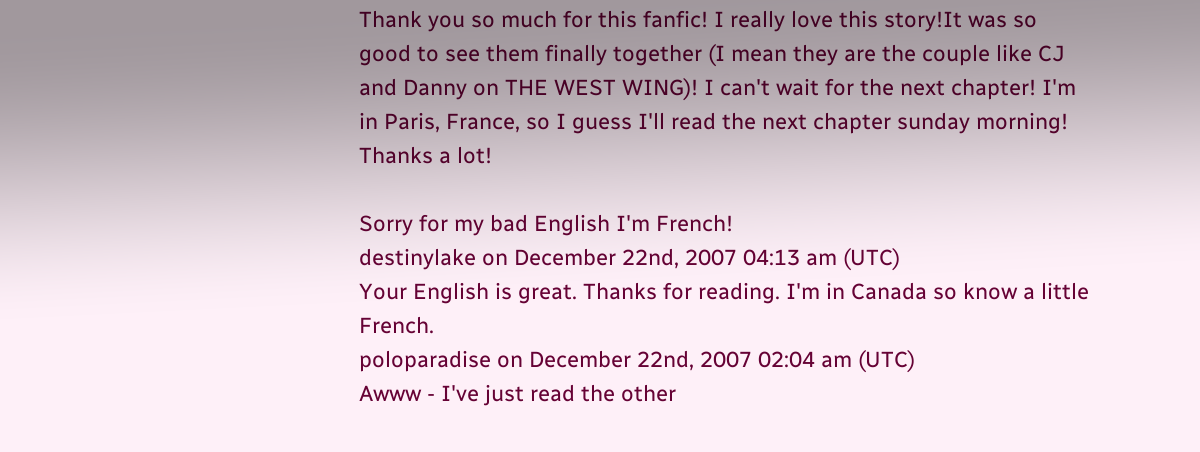Thank you so much for this fanfic! I really love this story!It was so good to see them finally together (I mean they are the couple like CJ and Danny on THE WEST WING)! I can't wait for the next chapter! I'm in Paris, France, so I guess I'll read the next chapter sunday morning!
Thanks a lot!

Sorry for my bad English I'm French!
destinylake on December 22nd, 2007 04:13 am (UTC)
Your English is great. Thanks for reading. I'm in Canada so know a little French.
poloparadise on December 22nd, 2007 02:04 am (UTC)
Awww - I've just read the other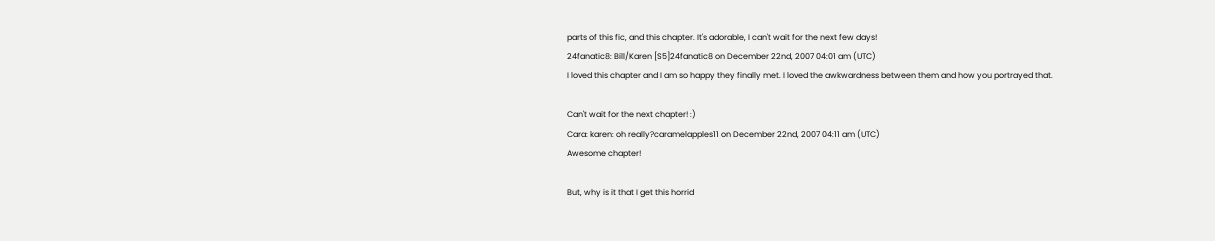parts of this fic, and this chapter. It's adorable, I can't wait for the next few days!
24fanatic8: Bill/Karen [S5]24fanatic8 on December 22nd, 2007 04:01 am (UTC)
I loved this chapter and I am so happy they finally met. I loved the awkwardness between them and how you portrayed that.

Can't wait for the next chapter! :)
Cara: karen: oh really?caramelapples11 on December 22nd, 2007 04:11 am (UTC)
Awesome chapter!

But, why is it that I get this horrid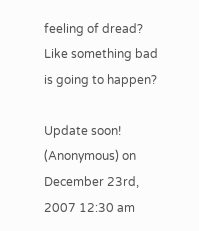feeling of dread? Like something bad is going to happen?

Update soon!
(Anonymous) on December 23rd, 2007 12:30 am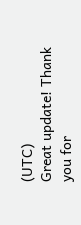(UTC)
Great update! Thank you for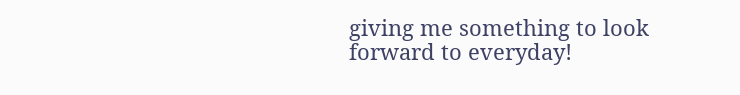giving me something to look forward to everyday!